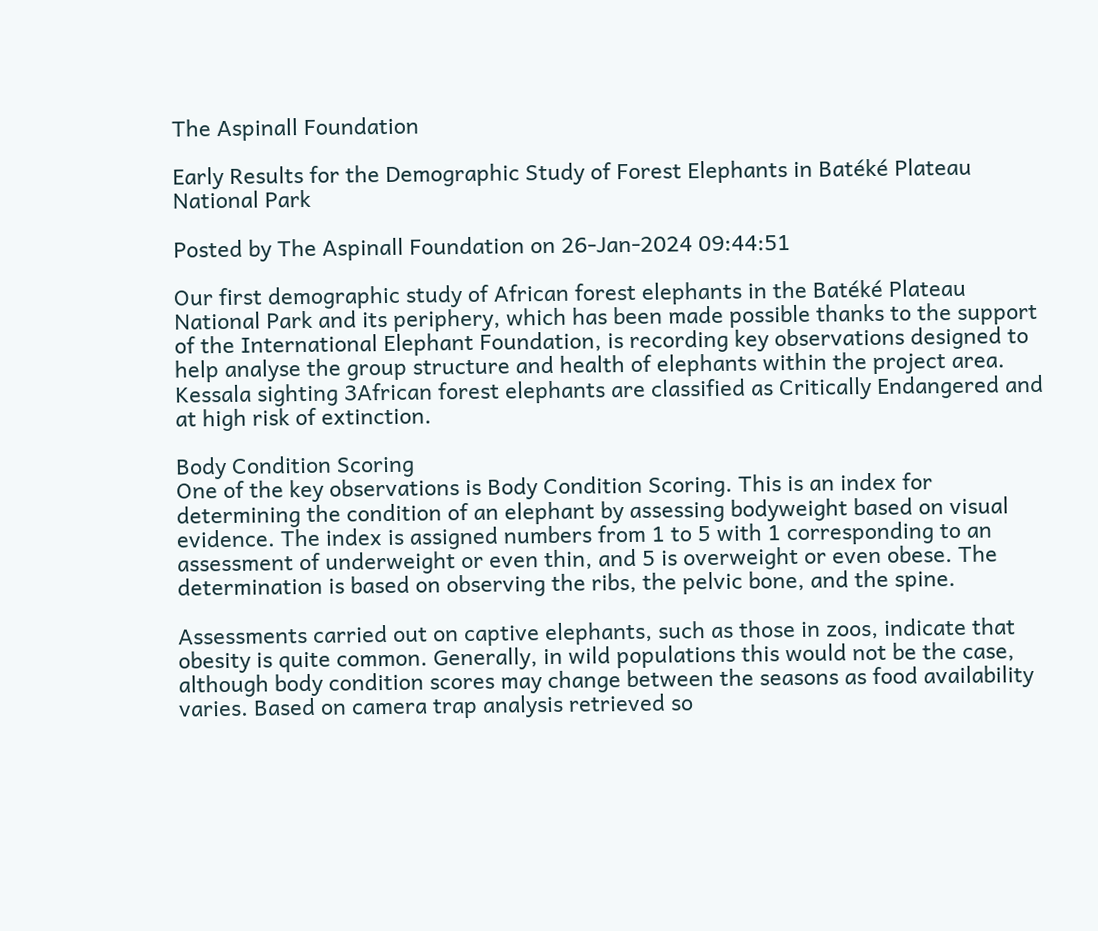The Aspinall Foundation

Early Results for the Demographic Study of Forest Elephants in Batéké Plateau National Park

Posted by The Aspinall Foundation on 26-Jan-2024 09:44:51

Our first demographic study of African forest elephants in the Batéké Plateau National Park and its periphery, which has been made possible thanks to the support of the International Elephant Foundation, is recording key observations designed to help analyse the group structure and health of elephants within the project area.
Kessala sighting 3African forest elephants are classified as Critically Endangered and at high risk of extinction.

Body Condition Scoring
One of the key observations is Body Condition Scoring. This is an index for determining the condition of an elephant by assessing bodyweight based on visual evidence. The index is assigned numbers from 1 to 5 with 1 corresponding to an assessment of underweight or even thin, and 5 is overweight or even obese. The determination is based on observing the ribs, the pelvic bone, and the spine.

Assessments carried out on captive elephants, such as those in zoos, indicate that obesity is quite common. Generally, in wild populations this would not be the case, although body condition scores may change between the seasons as food availability varies. Based on camera trap analysis retrieved so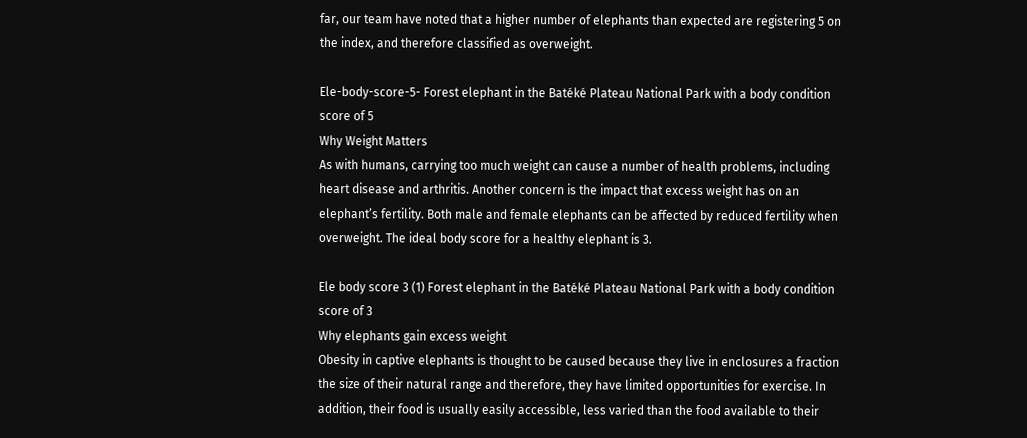far, our team have noted that a higher number of elephants than expected are registering 5 on the index, and therefore classified as overweight.

Ele-body-score-5- Forest elephant in the Batéké Plateau National Park with a body condition score of 5
Why Weight Matters
As with humans, carrying too much weight can cause a number of health problems, including heart disease and arthritis. Another concern is the impact that excess weight has on an elephant’s fertility. Both male and female elephants can be affected by reduced fertility when overweight. The ideal body score for a healthy elephant is 3.

Ele body score 3 (1) Forest elephant in the Batéké Plateau National Park with a body condition score of 3
Why elephants gain excess weight
Obesity in captive elephants is thought to be caused because they live in enclosures a fraction the size of their natural range and therefore, they have limited opportunities for exercise. In addition, their food is usually easily accessible, less varied than the food available to their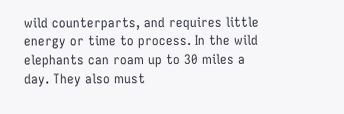wild counterparts, and requires little energy or time to process. In the wild elephants can roam up to 30 miles a day. They also must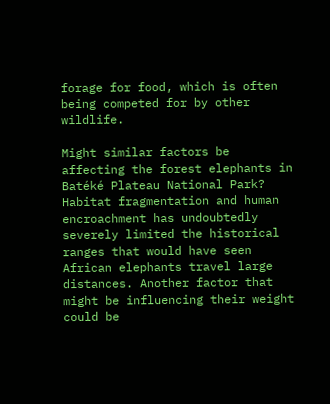forage for food, which is often being competed for by other wildlife.

Might similar factors be affecting the forest elephants in Batéké Plateau National Park? Habitat fragmentation and human encroachment has undoubtedly severely limited the historical ranges that would have seen African elephants travel large distances. Another factor that might be influencing their weight could be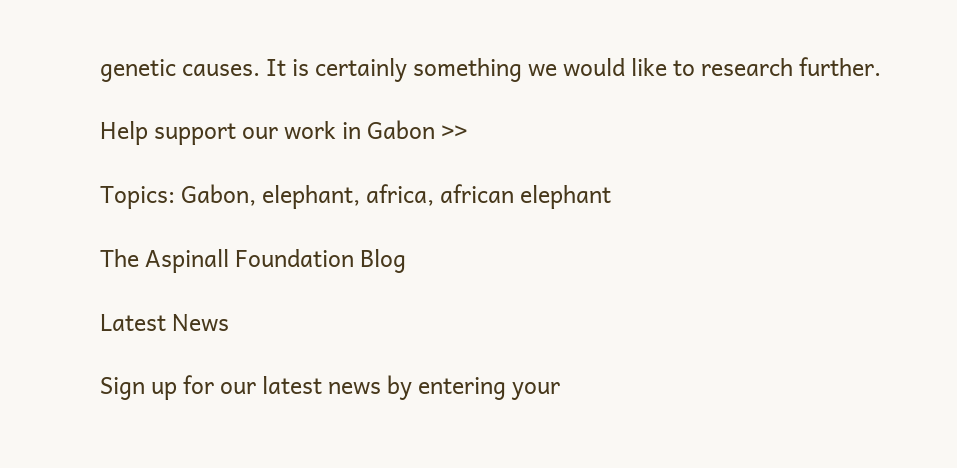genetic causes. It is certainly something we would like to research further.

Help support our work in Gabon >>

Topics: Gabon, elephant, africa, african elephant

The Aspinall Foundation Blog

Latest News

Sign up for our latest news by entering your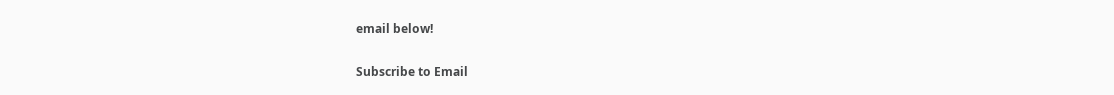email below!

Subscribe to Email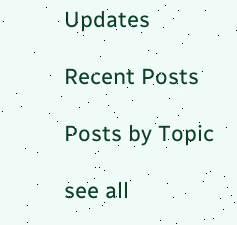Updates

Recent Posts

Posts by Topic

see all